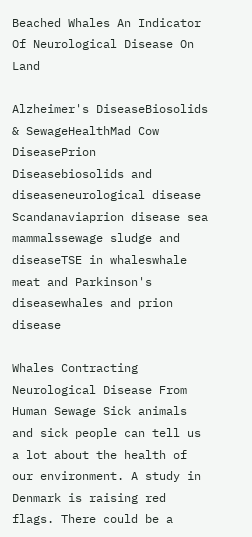Beached Whales An Indicator Of Neurological Disease On Land

Alzheimer's DiseaseBiosolids & SewageHealthMad Cow DiseasePrion Diseasebiosolids and diseaseneurological disease Scandanaviaprion disease sea mammalssewage sludge and diseaseTSE in whaleswhale meat and Parkinson's diseasewhales and prion disease

Whales Contracting Neurological Disease From Human Sewage Sick animals and sick people can tell us a lot about the health of our environment. A study in Denmark is raising red flags. There could be a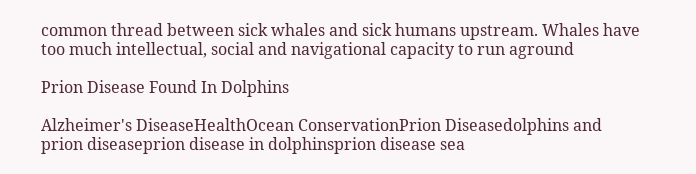common thread between sick whales and sick humans upstream. Whales have too much intellectual, social and navigational capacity to run aground

Prion Disease Found In Dolphins

Alzheimer's DiseaseHealthOcean ConservationPrion Diseasedolphins and prion diseaseprion disease in dolphinsprion disease sea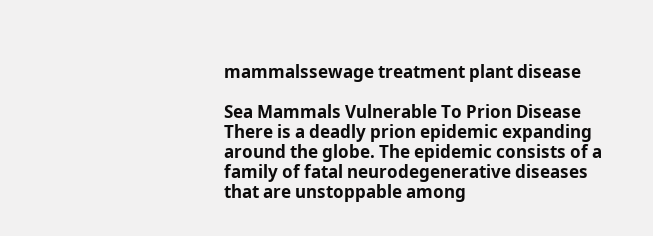mammalssewage treatment plant disease

Sea Mammals Vulnerable To Prion Disease There is a deadly prion epidemic expanding around the globe. The epidemic consists of a family of fatal neurodegenerative diseases that are unstoppable among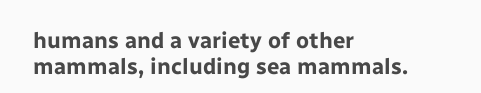humans and a variety of other mammals, including sea mammals.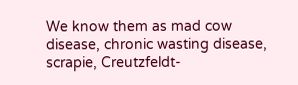We know them as mad cow disease, chronic wasting disease, scrapie, Creutzfeldt-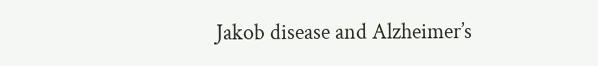Jakob disease and Alzheimer’s